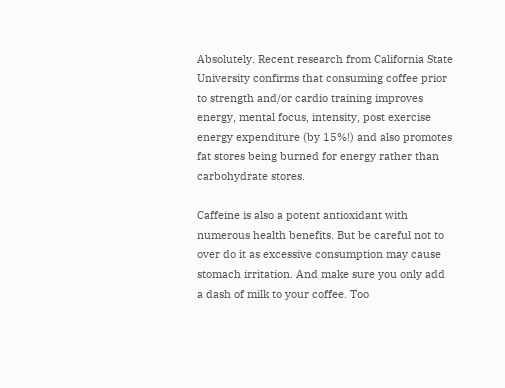Absolutely. Recent research from California State University confirms that consuming coffee prior to strength and/or cardio training improves energy, mental focus, intensity, post exercise energy expenditure (by 15%!) and also promotes fat stores being burned for energy rather than carbohydrate stores.

Caffeine is also a potent antioxidant with numerous health benefits. But be careful not to over do it as excessive consumption may cause stomach irritation. And make sure you only add a dash of milk to your coffee. Too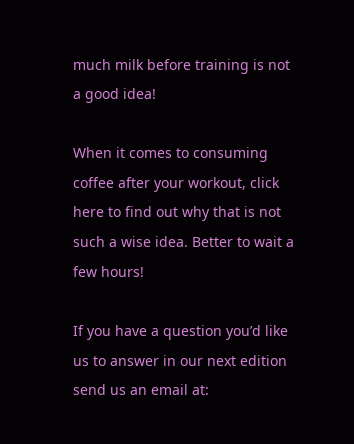much milk before training is not a good idea!

When it comes to consuming coffee after your workout, click here to find out why that is not such a wise idea. Better to wait a few hours!

If you have a question you’d like us to answer in our next edition send us an email at: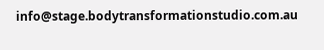info@stage.bodytransformationstudio.com.au